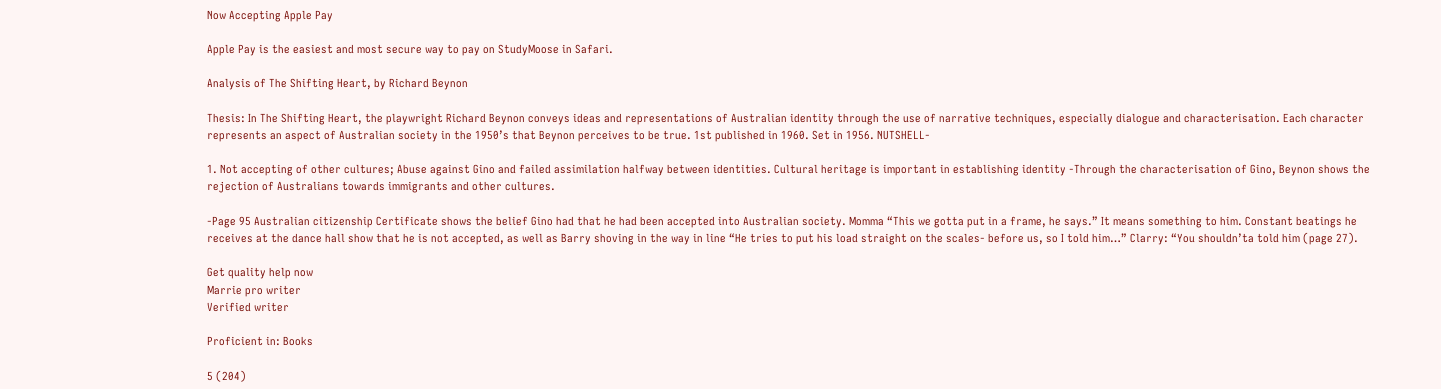Now Accepting Apple Pay

Apple Pay is the easiest and most secure way to pay on StudyMoose in Safari.

Analysis of The Shifting Heart, by Richard Beynon

Thesis: In The Shifting Heart, the playwright Richard Beynon conveys ideas and representations of Australian identity through the use of narrative techniques, especially dialogue and characterisation. Each character represents an aspect of Australian society in the 1950’s that Beynon perceives to be true. 1st published in 1960. Set in 1956. NUTSHELL-

1. Not accepting of other cultures; Abuse against Gino and failed assimilation halfway between identities. Cultural heritage is important in establishing identity -Through the characterisation of Gino, Beynon shows the rejection of Australians towards immigrants and other cultures.

-Page 95 Australian citizenship Certificate shows the belief Gino had that he had been accepted into Australian society. Momma “This we gotta put in a frame, he says.” It means something to him. Constant beatings he receives at the dance hall show that he is not accepted, as well as Barry shoving in the way in line “He tries to put his load straight on the scales- before us, so I told him…” Clarry: “You shouldn’ta told him (page 27).

Get quality help now
Marrie pro writer
Verified writer

Proficient in: Books

5 (204)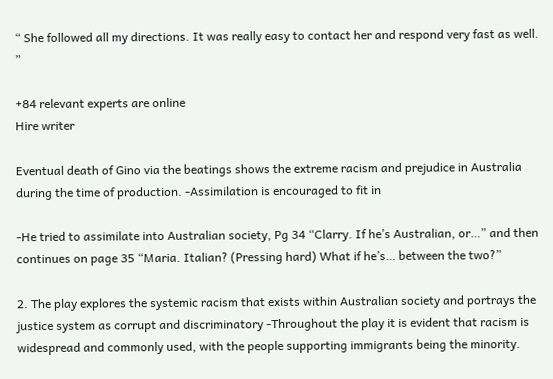“ She followed all my directions. It was really easy to contact her and respond very fast as well. ”

+84 relevant experts are online
Hire writer

Eventual death of Gino via the beatings shows the extreme racism and prejudice in Australia during the time of production. -Assimilation is encouraged to fit in

-He tried to assimilate into Australian society, Pg 34 “Clarry. If he’s Australian, or…” and then continues on page 35 “Maria. Italian? (Pressing hard) What if he’s… between the two?”

2. The play explores the systemic racism that exists within Australian society and portrays the justice system as corrupt and discriminatory -Throughout the play it is evident that racism is widespread and commonly used, with the people supporting immigrants being the minority.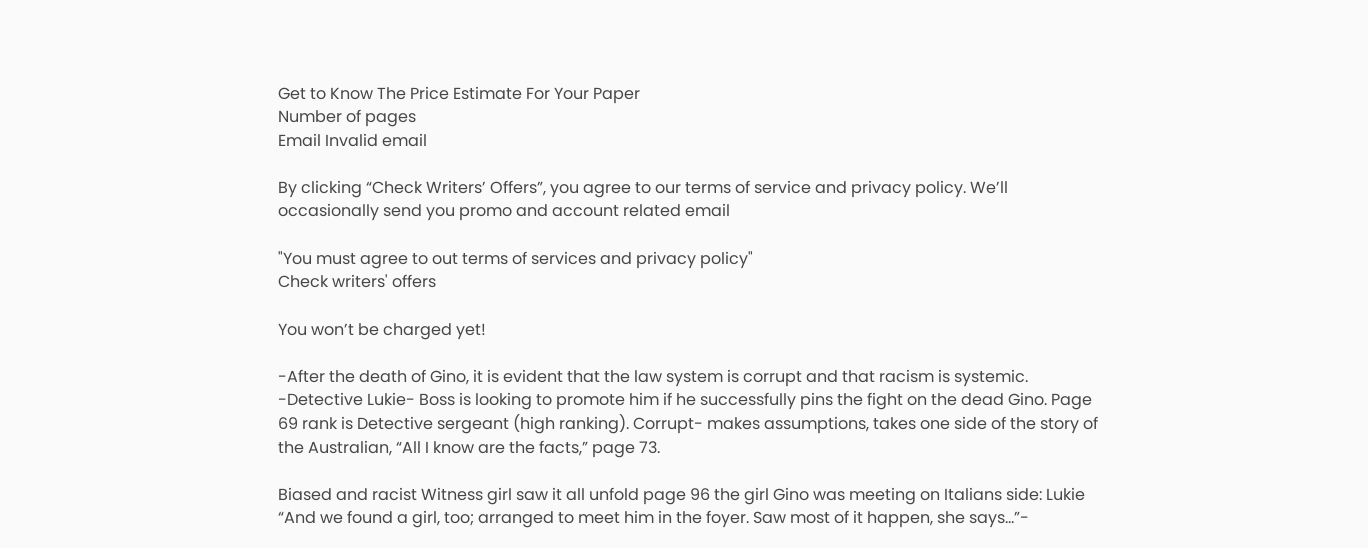Get to Know The Price Estimate For Your Paper
Number of pages
Email Invalid email

By clicking “Check Writers’ Offers”, you agree to our terms of service and privacy policy. We’ll occasionally send you promo and account related email

"You must agree to out terms of services and privacy policy"
Check writers' offers

You won’t be charged yet!

-After the death of Gino, it is evident that the law system is corrupt and that racism is systemic. -Detective Lukie- Boss is looking to promote him if he successfully pins the fight on the dead Gino. Page 69 rank is Detective sergeant (high ranking). Corrupt- makes assumptions, takes one side of the story of the Australian, “All I know are the facts,” page 73.

Biased and racist Witness girl saw it all unfold page 96 the girl Gino was meeting on Italians side: Lukie “And we found a girl, too; arranged to meet him in the foyer. Saw most of it happen, she says…”-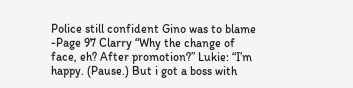Police still confident Gino was to blame -Page 97 Clarry “Why the change of face, eh? After promotion?” Lukie: “I’m happy. (Pause.) But i got a boss with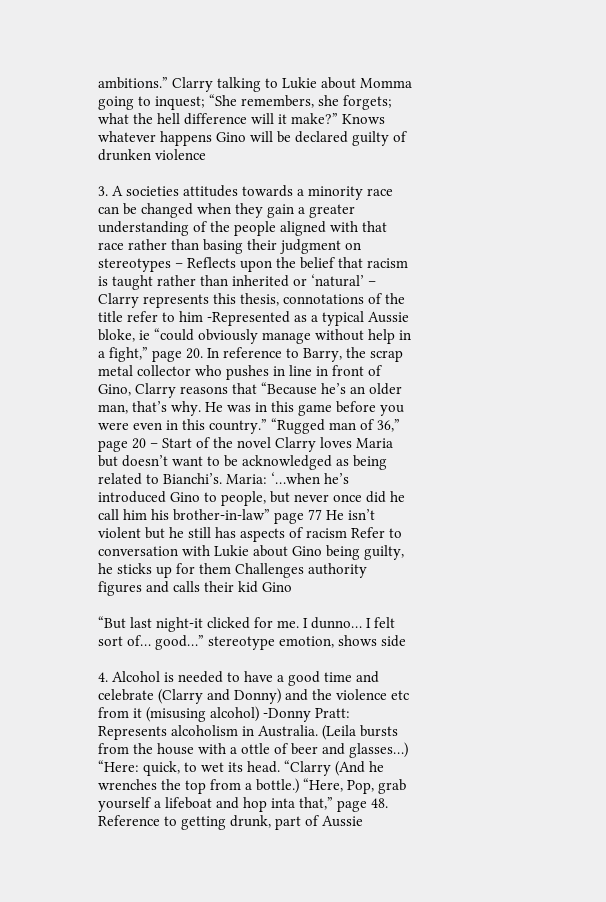ambitions.” Clarry talking to Lukie about Momma going to inquest; “She remembers, she forgets; what the hell difference will it make?” Knows whatever happens Gino will be declared guilty of drunken violence

3. A societies attitudes towards a minority race can be changed when they gain a greater understanding of the people aligned with that race rather than basing their judgment on stereotypes – Reflects upon the belief that racism is taught rather than inherited or ‘natural’ – Clarry represents this thesis, connotations of the title refer to him -Represented as a typical Aussie bloke, ie “could obviously manage without help in a fight,” page 20. In reference to Barry, the scrap metal collector who pushes in line in front of Gino, Clarry reasons that “Because he’s an older man, that’s why. He was in this game before you were even in this country.” “Rugged man of 36,” page 20 – Start of the novel Clarry loves Maria but doesn’t want to be acknowledged as being related to Bianchi’s. Maria: ‘…when he’s introduced Gino to people, but never once did he call him his brother-in-law” page 77 He isn’t violent but he still has aspects of racism Refer to conversation with Lukie about Gino being guilty, he sticks up for them Challenges authority figures and calls their kid Gino

“But last night-it clicked for me. I dunno… I felt sort of… good…” stereotype emotion, shows side

4. Alcohol is needed to have a good time and celebrate (Clarry and Donny) and the violence etc from it (misusing alcohol) -Donny Pratt: Represents alcoholism in Australia. (Leila bursts from the house with a ottle of beer and glasses…) “Here: quick, to wet its head. “Clarry (And he wrenches the top from a bottle.) “Here, Pop, grab yourself a lifeboat and hop inta that,” page 48. Reference to getting drunk, part of Aussie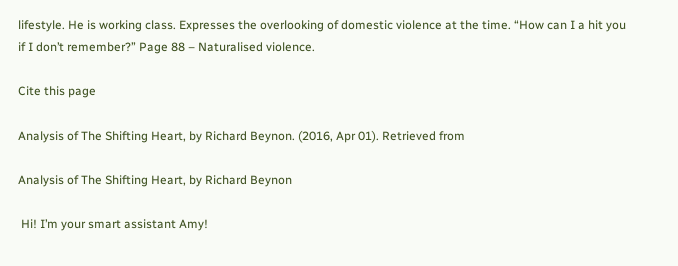lifestyle. He is working class. Expresses the overlooking of domestic violence at the time. “How can I a hit you if I don’t remember?” Page 88 – Naturalised violence.

Cite this page

Analysis of The Shifting Heart, by Richard Beynon. (2016, Apr 01). Retrieved from

Analysis of The Shifting Heart, by Richard Beynon

 Hi! I’m your smart assistant Amy!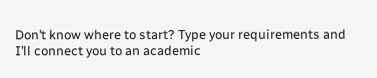Don’t know where to start? Type your requirements and I’ll connect you to an academic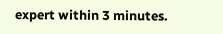expert within 3 minutes.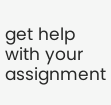get help with your assignment